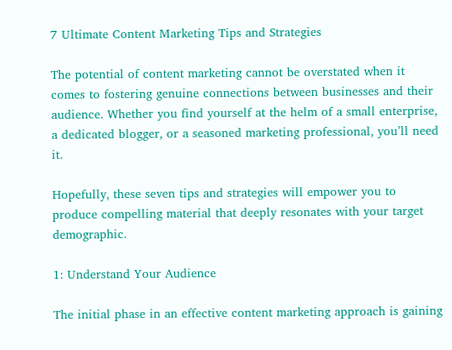7 Ultimate Content Marketing Tips and Strategies

The potential of content marketing cannot be overstated when it comes to fostering genuine connections between businesses and their audience. Whether you find yourself at the helm of a small enterprise, a dedicated blogger, or a seasoned marketing professional, you’ll need it.

Hopefully, these seven tips and strategies will empower you to produce compelling material that deeply resonates with your target demographic.

1: Understand Your Audience

The initial phase in an effective content marketing approach is gaining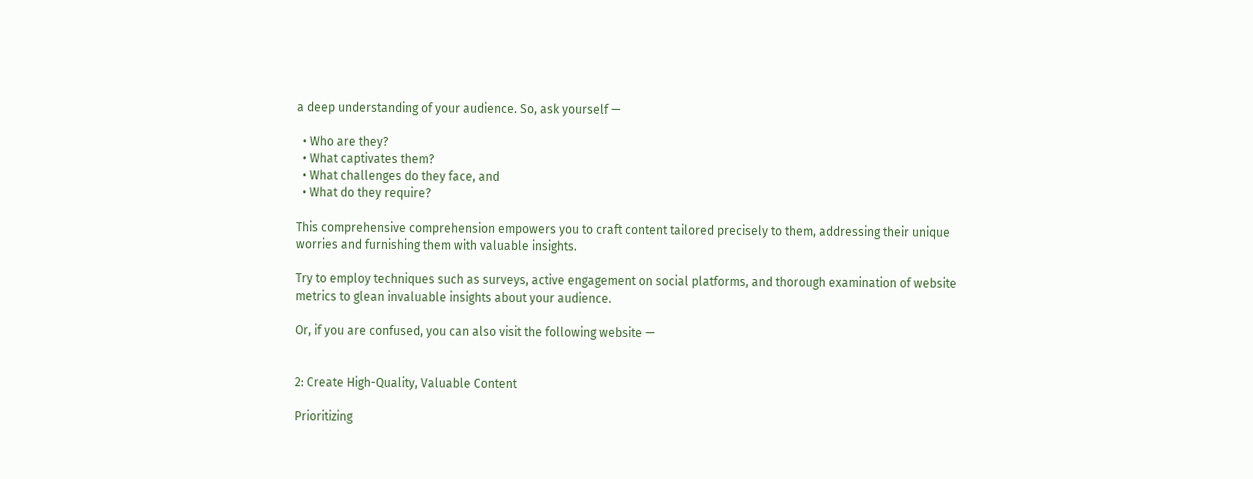a deep understanding of your audience. So, ask yourself —

  • Who are they?
  • What captivates them?
  • What challenges do they face, and
  • What do they require?

This comprehensive comprehension empowers you to craft content tailored precisely to them, addressing their unique worries and furnishing them with valuable insights.

Try to employ techniques such as surveys, active engagement on social platforms, and thorough examination of website metrics to glean invaluable insights about your audience.

Or, if you are confused, you can also visit the following website —


2: Create High-Quality, Valuable Content

Prioritizing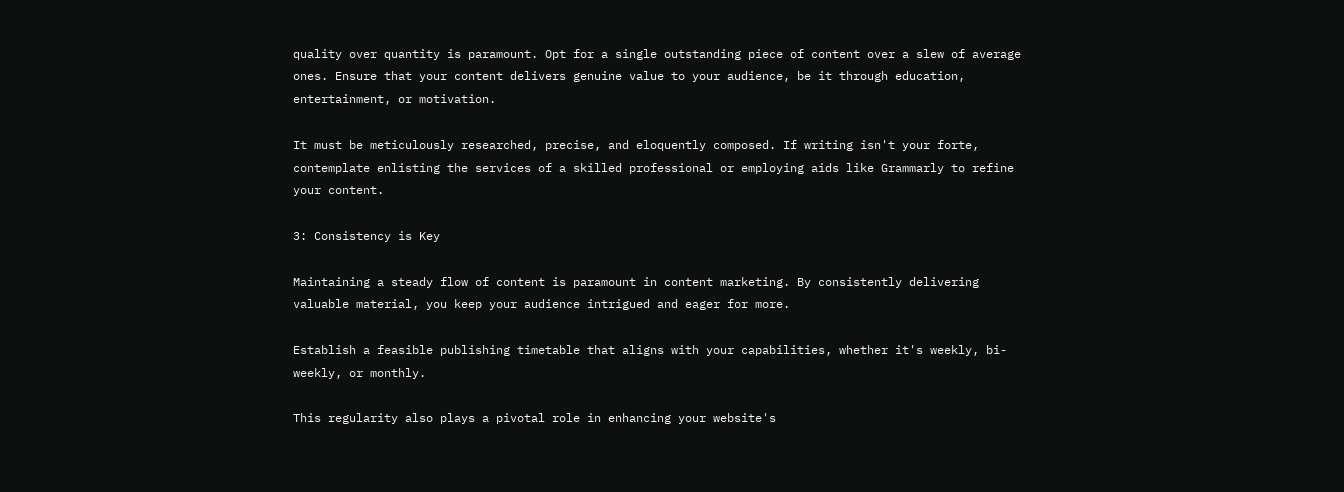quality over quantity is paramount. Opt for a single outstanding piece of content over a slew of average ones. Ensure that your content delivers genuine value to your audience, be it through education, entertainment, or motivation.

It must be meticulously researched, precise, and eloquently composed. If writing isn't your forte, contemplate enlisting the services of a skilled professional or employing aids like Grammarly to refine your content.

3: Consistency is Key

Maintaining a steady flow of content is paramount in content marketing. By consistently delivering valuable material, you keep your audience intrigued and eager for more.

Establish a feasible publishing timetable that aligns with your capabilities, whether it's weekly, bi-weekly, or monthly.

This regularity also plays a pivotal role in enhancing your website's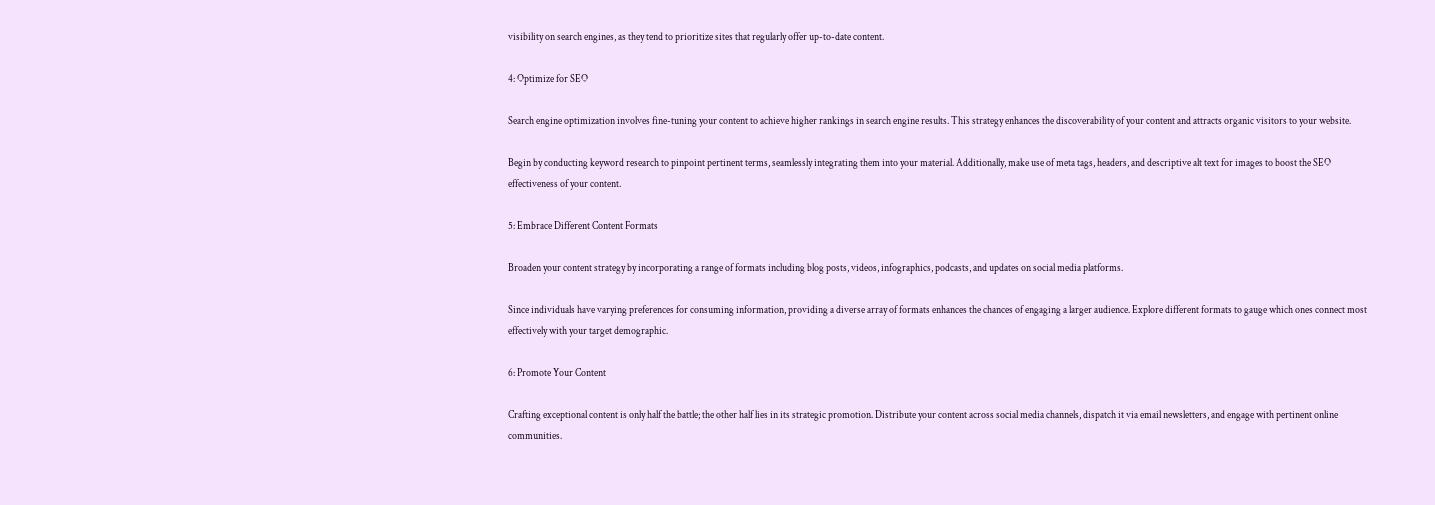visibility on search engines, as they tend to prioritize sites that regularly offer up-to-date content.

4: Optimize for SEO

Search engine optimization involves fine-tuning your content to achieve higher rankings in search engine results. This strategy enhances the discoverability of your content and attracts organic visitors to your website.

Begin by conducting keyword research to pinpoint pertinent terms, seamlessly integrating them into your material. Additionally, make use of meta tags, headers, and descriptive alt text for images to boost the SEO effectiveness of your content.

5: Embrace Different Content Formats

Broaden your content strategy by incorporating a range of formats including blog posts, videos, infographics, podcasts, and updates on social media platforms.

Since individuals have varying preferences for consuming information, providing a diverse array of formats enhances the chances of engaging a larger audience. Explore different formats to gauge which ones connect most effectively with your target demographic.

6: Promote Your Content

Crafting exceptional content is only half the battle; the other half lies in its strategic promotion. Distribute your content across social media channels, dispatch it via email newsletters, and engage with pertinent online communities.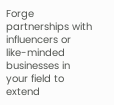Forge partnerships with influencers or like-minded businesses in your field to extend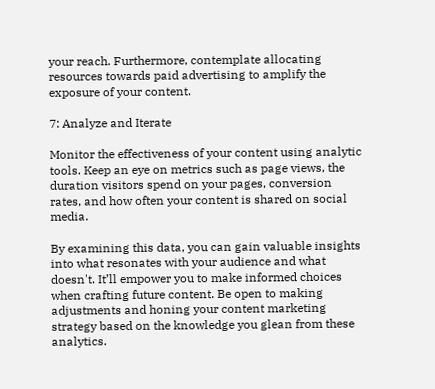your reach. Furthermore, contemplate allocating resources towards paid advertising to amplify the exposure of your content.

7: Analyze and Iterate

Monitor the effectiveness of your content using analytic tools. Keep an eye on metrics such as page views, the duration visitors spend on your pages, conversion rates, and how often your content is shared on social media.

By examining this data, you can gain valuable insights into what resonates with your audience and what doesn't. It’ll empower you to make informed choices when crafting future content. Be open to making adjustments and honing your content marketing strategy based on the knowledge you glean from these analytics.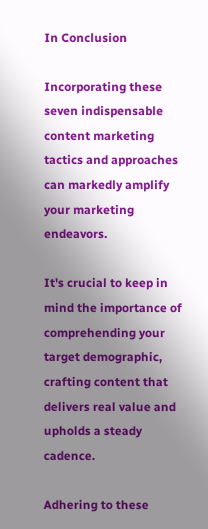In Conclusion

Incorporating these seven indispensable content marketing tactics and approaches can markedly amplify your marketing endeavors.

It's crucial to keep in mind the importance of comprehending your target demographic, crafting content that delivers real value and upholds a steady cadence.

Adhering to these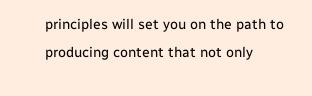principles will set you on the path to producing content that not only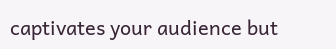captivates your audience but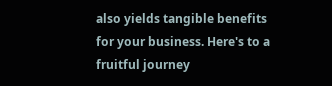also yields tangible benefits for your business. Here's to a fruitful journey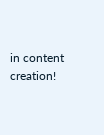in content creation!